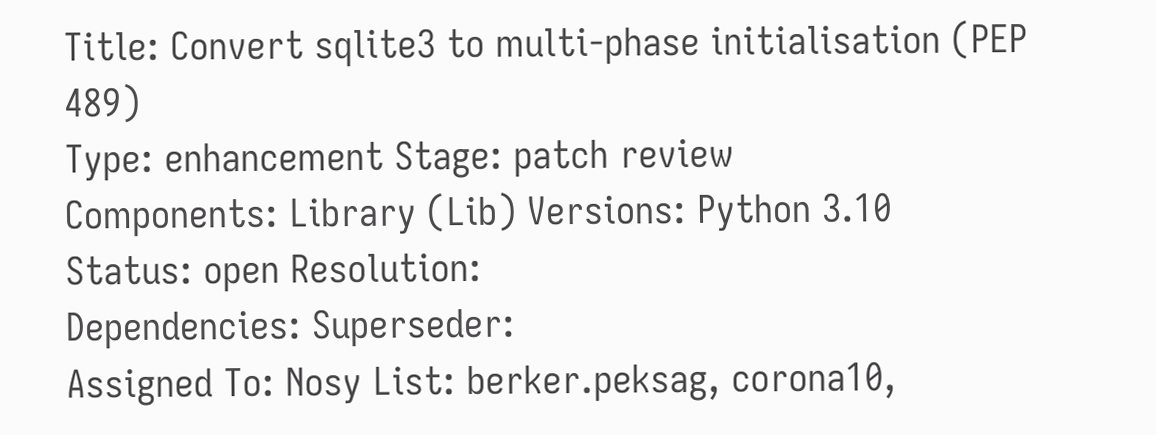Title: Convert sqlite3 to multi-phase initialisation (PEP 489)
Type: enhancement Stage: patch review
Components: Library (Lib) Versions: Python 3.10
Status: open Resolution:
Dependencies: Superseder:
Assigned To: Nosy List: berker.peksag, corona10,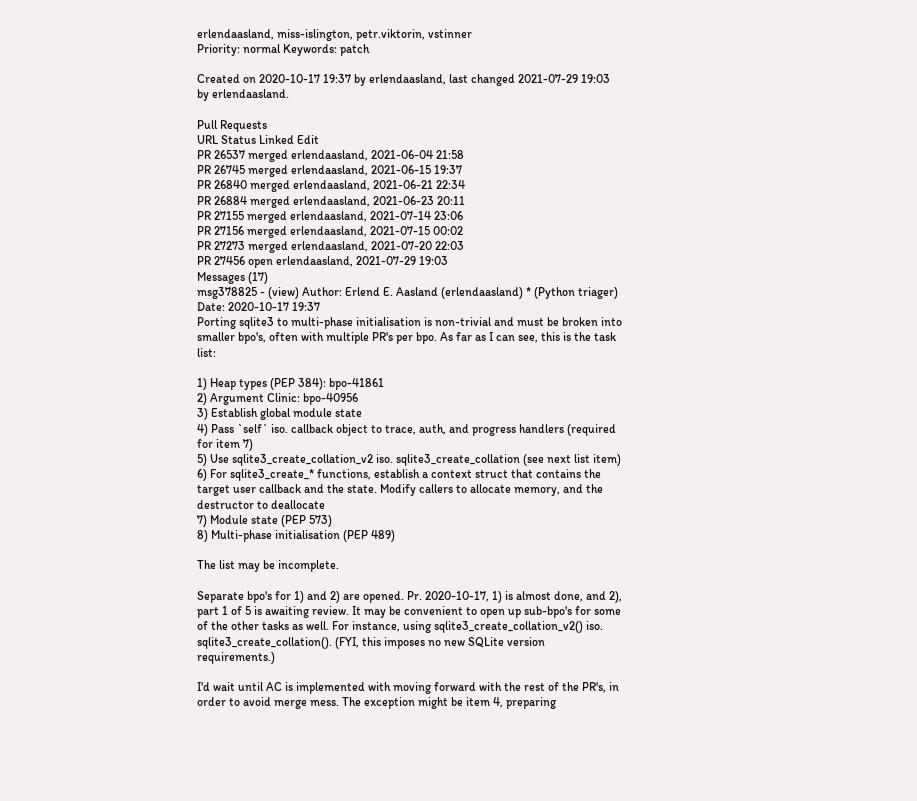erlendaasland, miss-islington, petr.viktorin, vstinner
Priority: normal Keywords: patch

Created on 2020-10-17 19:37 by erlendaasland, last changed 2021-07-29 19:03 by erlendaasland.

Pull Requests
URL Status Linked Edit
PR 26537 merged erlendaasland, 2021-06-04 21:58
PR 26745 merged erlendaasland, 2021-06-15 19:37
PR 26840 merged erlendaasland, 2021-06-21 22:34
PR 26884 merged erlendaasland, 2021-06-23 20:11
PR 27155 merged erlendaasland, 2021-07-14 23:06
PR 27156 merged erlendaasland, 2021-07-15 00:02
PR 27273 merged erlendaasland, 2021-07-20 22:03
PR 27456 open erlendaasland, 2021-07-29 19:03
Messages (17)
msg378825 - (view) Author: Erlend E. Aasland (erlendaasland) * (Python triager) Date: 2020-10-17 19:37
Porting sqlite3 to multi-phase initialisation is non-trivial and must be broken into smaller bpo's, often with multiple PR's per bpo. As far as I can see, this is the task list:

1) Heap types (PEP 384): bpo-41861
2) Argument Clinic: bpo-40956
3) Establish global module state
4) Pass `self` iso. callback object to trace, auth, and progress handlers (required for item 7)
5) Use sqlite3_create_collation_v2 iso. sqlite3_create_collation (see next list item)
6) For sqlite3_create_* functions, establish a context struct that contains the target user callback and the state. Modify callers to allocate memory, and the destructor to deallocate
7) Module state (PEP 573)
8) Multi-phase initialisation (PEP 489)

The list may be incomplete.

Separate bpo's for 1) and 2) are opened. Pr. 2020-10-17, 1) is almost done, and 2), part 1 of 5 is awaiting review. It may be convenient to open up sub-bpo's for some of the other tasks as well. For instance, using sqlite3_create_collation_v2() iso. sqlite3_create_collation(). (FYI, this imposes no new SQLite version requirements.)

I'd wait until AC is implemented with moving forward with the rest of the PR's, in order to avoid merge mess. The exception might be item 4, preparing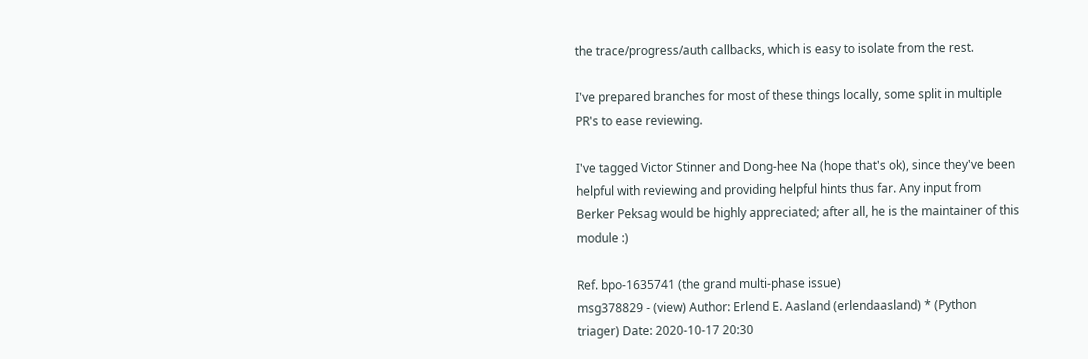the trace/progress/auth callbacks, which is easy to isolate from the rest.

I've prepared branches for most of these things locally, some split in multiple PR's to ease reviewing.

I've tagged Victor Stinner and Dong-hee Na (hope that's ok), since they've been helpful with reviewing and providing helpful hints thus far. Any input from Berker Peksag would be highly appreciated; after all, he is the maintainer of this module :)

Ref. bpo-1635741 (the grand multi-phase issue)
msg378829 - (view) Author: Erlend E. Aasland (erlendaasland) * (Python triager) Date: 2020-10-17 20:30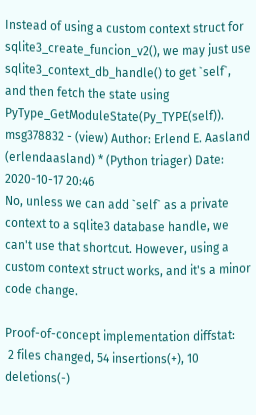Instead of using a custom context struct for sqlite3_create_funcion_v2(), we may just use sqlite3_context_db_handle() to get `self`, and then fetch the state using PyType_GetModuleState(Py_TYPE(self)).
msg378832 - (view) Author: Erlend E. Aasland (erlendaasland) * (Python triager) Date: 2020-10-17 20:46
No, unless we can add `self` as a private context to a sqlite3 database handle, we can't use that shortcut. However, using a custom context struct works, and it's a minor code change.

Proof-of-concept implementation diffstat:
 2 files changed, 54 insertions(+), 10 deletions(-)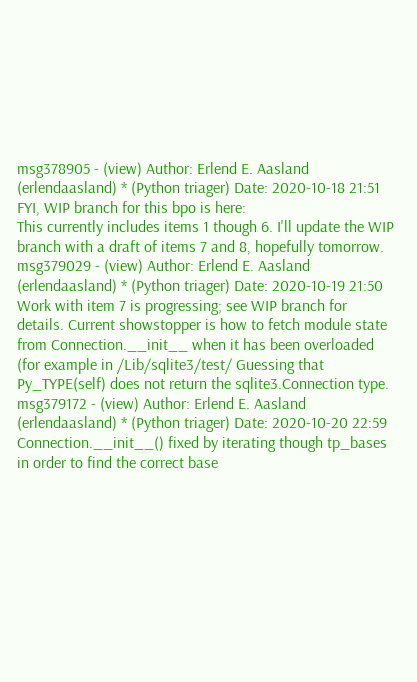msg378905 - (view) Author: Erlend E. Aasland (erlendaasland) * (Python triager) Date: 2020-10-18 21:51
FYI, WIP branch for this bpo is here:
This currently includes items 1 though 6. I'll update the WIP branch with a draft of items 7 and 8, hopefully tomorrow.
msg379029 - (view) Author: Erlend E. Aasland (erlendaasland) * (Python triager) Date: 2020-10-19 21:50
Work with item 7 is progressing; see WIP branch for details. Current showstopper is how to fetch module state from Connection.__init__ when it has been overloaded (for example in /Lib/sqlite3/test/ Guessing that Py_TYPE(self) does not return the sqlite3.Connection type.
msg379172 - (view) Author: Erlend E. Aasland (erlendaasland) * (Python triager) Date: 2020-10-20 22:59
Connection.__init__() fixed by iterating though tp_bases in order to find the correct base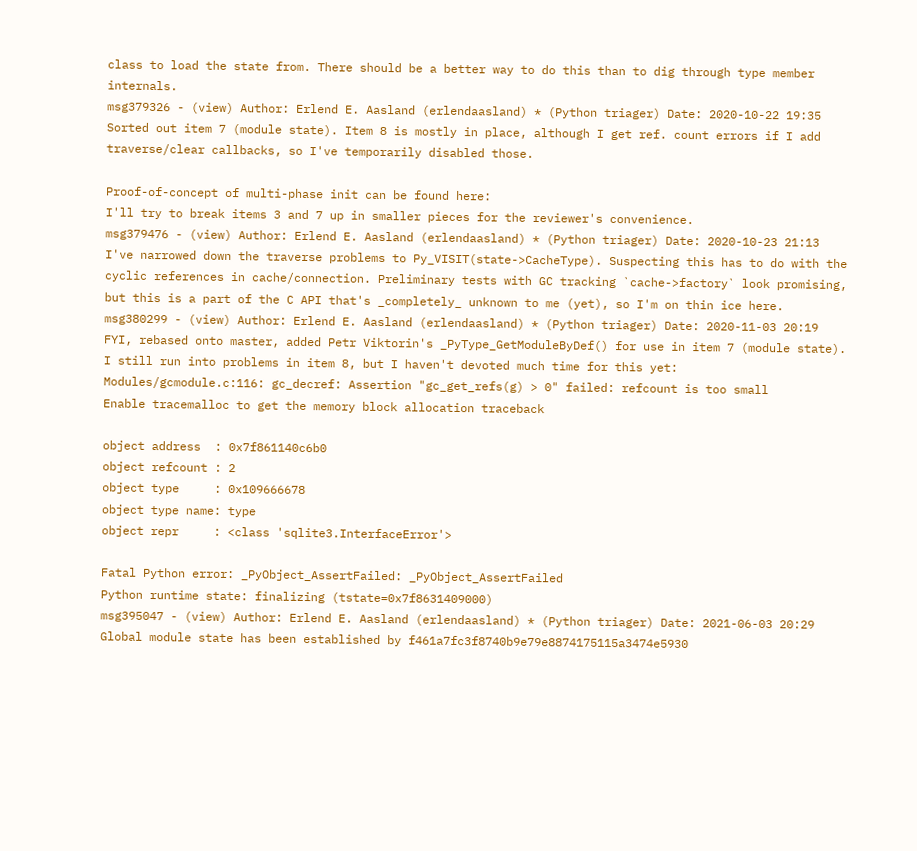class to load the state from. There should be a better way to do this than to dig through type member internals.
msg379326 - (view) Author: Erlend E. Aasland (erlendaasland) * (Python triager) Date: 2020-10-22 19:35
Sorted out item 7 (module state). Item 8 is mostly in place, although I get ref. count errors if I add traverse/clear callbacks, so I've temporarily disabled those.

Proof-of-concept of multi-phase init can be found here:
I'll try to break items 3 and 7 up in smaller pieces for the reviewer's convenience.
msg379476 - (view) Author: Erlend E. Aasland (erlendaasland) * (Python triager) Date: 2020-10-23 21:13
I've narrowed down the traverse problems to Py_VISIT(state->CacheType). Suspecting this has to do with the cyclic references in cache/connection. Preliminary tests with GC tracking `cache->factory` look promising, but this is a part of the C API that's _completely_ unknown to me (yet), so I'm on thin ice here.
msg380299 - (view) Author: Erlend E. Aasland (erlendaasland) * (Python triager) Date: 2020-11-03 20:19
FYI, rebased onto master, added Petr Viktorin's _PyType_GetModuleByDef() for use in item 7 (module state). I still run into problems in item 8, but I haven't devoted much time for this yet:
Modules/gcmodule.c:116: gc_decref: Assertion "gc_get_refs(g) > 0" failed: refcount is too small
Enable tracemalloc to get the memory block allocation traceback

object address  : 0x7f861140c6b0
object refcount : 2
object type     : 0x109666678
object type name: type
object repr     : <class 'sqlite3.InterfaceError'>

Fatal Python error: _PyObject_AssertFailed: _PyObject_AssertFailed
Python runtime state: finalizing (tstate=0x7f8631409000)
msg395047 - (view) Author: Erlend E. Aasland (erlendaasland) * (Python triager) Date: 2021-06-03 20:29
Global module state has been established by f461a7fc3f8740b9e79e8874175115a3474e5930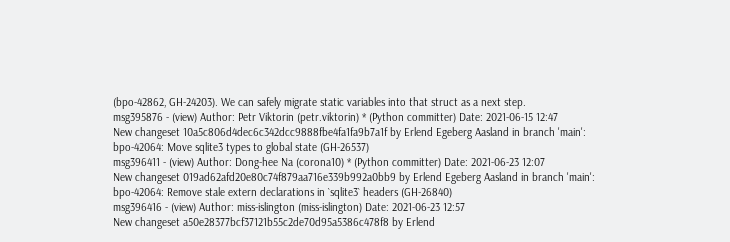(bpo-42862, GH-24203). We can safely migrate static variables into that struct as a next step.
msg395876 - (view) Author: Petr Viktorin (petr.viktorin) * (Python committer) Date: 2021-06-15 12:47
New changeset 10a5c806d4dec6c342dcc9888fbe4fa1fa9b7a1f by Erlend Egeberg Aasland in branch 'main':
bpo-42064: Move sqlite3 types to global state (GH-26537)
msg396411 - (view) Author: Dong-hee Na (corona10) * (Python committer) Date: 2021-06-23 12:07
New changeset 019ad62afd20e80c74f879aa716e339b992a0bb9 by Erlend Egeberg Aasland in branch 'main':
bpo-42064: Remove stale extern declarations in `sqlite3` headers (GH-26840)
msg396416 - (view) Author: miss-islington (miss-islington) Date: 2021-06-23 12:57
New changeset a50e28377bcf37121b55c2de70d95a5386c478f8 by Erlend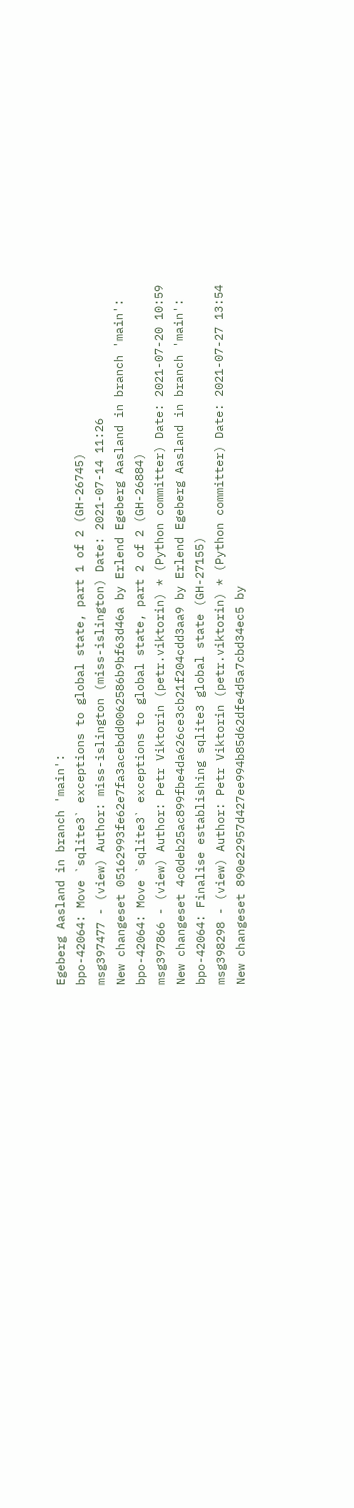Egeberg Aasland in branch 'main':
bpo-42064: Move `sqlite3` exceptions to global state, part 1 of 2 (GH-26745)
msg397477 - (view) Author: miss-islington (miss-islington) Date: 2021-07-14 11:26
New changeset 05162993fe62e7fa3acebdd0062586b9bf63d46a by Erlend Egeberg Aasland in branch 'main':
bpo-42064: Move `sqlite3` exceptions to global state, part 2 of 2 (GH-26884)
msg397866 - (view) Author: Petr Viktorin (petr.viktorin) * (Python committer) Date: 2021-07-20 10:59
New changeset 4c0deb25ac899fbe4da626ce3cb21f204cdd3aa9 by Erlend Egeberg Aasland in branch 'main':
bpo-42064: Finalise establishing sqlite3 global state (GH-27155)
msg398298 - (view) Author: Petr Viktorin (petr.viktorin) * (Python committer) Date: 2021-07-27 13:54
New changeset 890e22957d427ee994b85d62dfe4d5a7cbd34ec5 by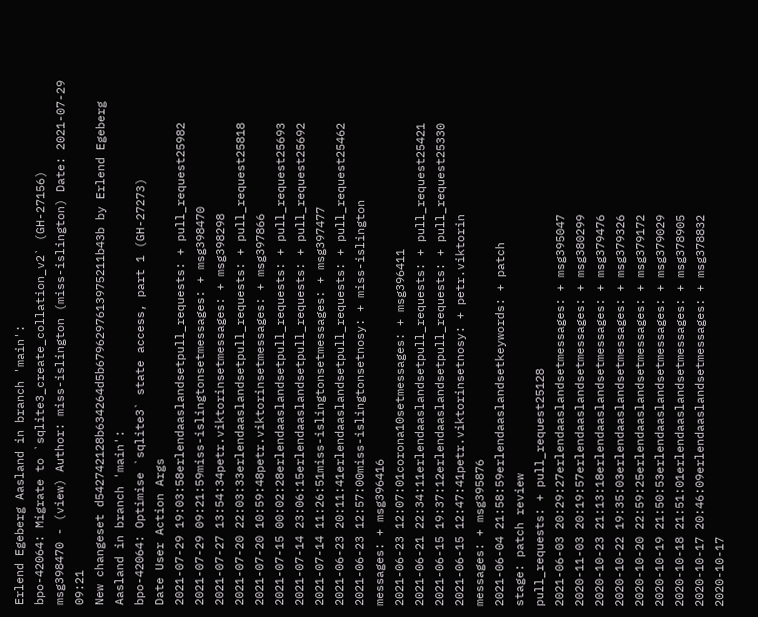Erlend Egeberg Aasland in branch 'main':
bpo-42064: Migrate to `sqlite3_create_collation_v2` (GH-27156)
msg398470 - (view) Author: miss-islington (miss-islington) Date: 2021-07-29 09:21
New changeset d542742128b634264d5b6796297613975211b43b by Erlend Egeberg Aasland in branch 'main':
bpo-42064: Optimise `sqlite3` state access, part 1 (GH-27273)
Date User Action Args
2021-07-29 19:03:58erlendaaslandsetpull_requests: + pull_request25982
2021-07-29 09:21:59miss-islingtonsetmessages: + msg398470
2021-07-27 13:54:34petr.viktorinsetmessages: + msg398298
2021-07-20 22:03:33erlendaaslandsetpull_requests: + pull_request25818
2021-07-20 10:59:48petr.viktorinsetmessages: + msg397866
2021-07-15 00:02:28erlendaaslandsetpull_requests: + pull_request25693
2021-07-14 23:06:15erlendaaslandsetpull_requests: + pull_request25692
2021-07-14 11:26:51miss-islingtonsetmessages: + msg397477
2021-06-23 20:11:41erlendaaslandsetpull_requests: + pull_request25462
2021-06-23 12:57:00miss-islingtonsetnosy: + miss-islington
messages: + msg396416
2021-06-23 12:07:01corona10setmessages: + msg396411
2021-06-21 22:34:11erlendaaslandsetpull_requests: + pull_request25421
2021-06-15 19:37:12erlendaaslandsetpull_requests: + pull_request25330
2021-06-15 12:47:41petr.viktorinsetnosy: + petr.viktorin
messages: + msg395876
2021-06-04 21:58:59erlendaaslandsetkeywords: + patch
stage: patch review
pull_requests: + pull_request25128
2021-06-03 20:29:27erlendaaslandsetmessages: + msg395047
2020-11-03 20:19:57erlendaaslandsetmessages: + msg380299
2020-10-23 21:13:18erlendaaslandsetmessages: + msg379476
2020-10-22 19:35:03erlendaaslandsetmessages: + msg379326
2020-10-20 22:59:25erlendaaslandsetmessages: + msg379172
2020-10-19 21:50:53erlendaaslandsetmessages: + msg379029
2020-10-18 21:51:01erlendaaslandsetmessages: + msg378905
2020-10-17 20:46:09erlendaaslandsetmessages: + msg378832
2020-10-17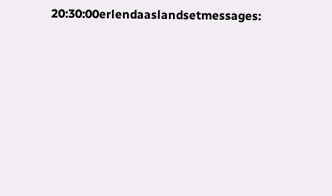20:30:00erlendaaslandsetmessages: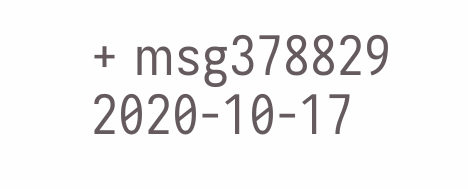+ msg378829
2020-10-17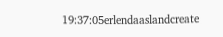19:37:05erlendaaslandcreate